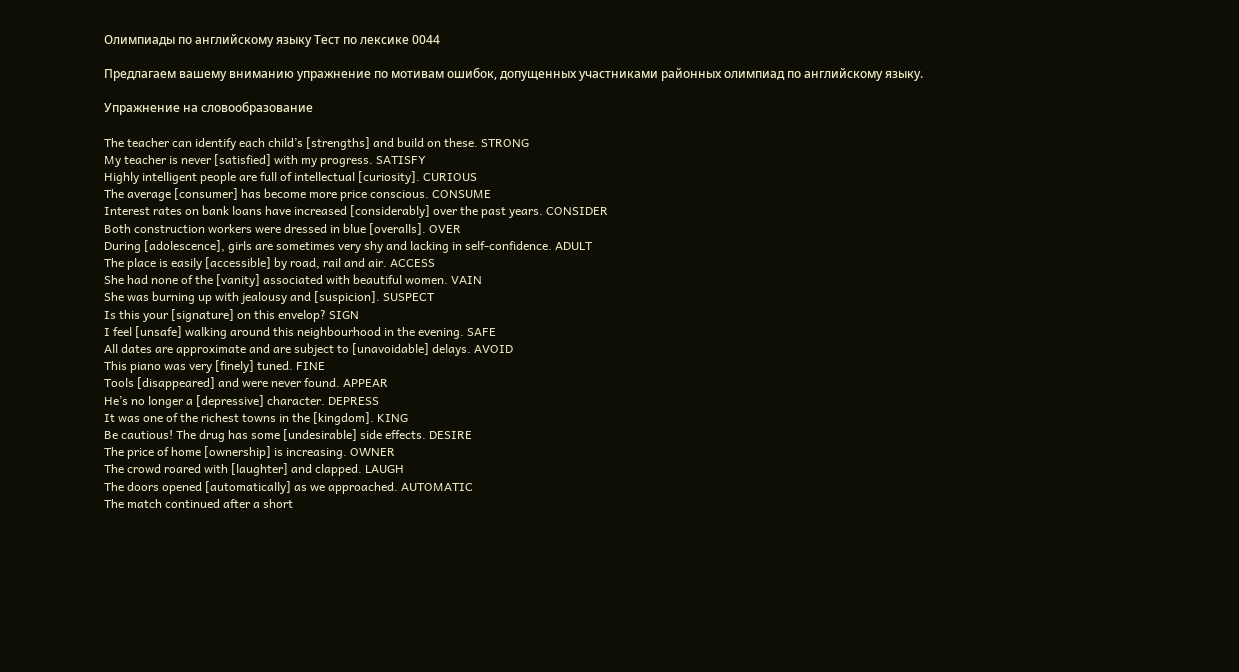Олимпиады по английскому языку Тест по лексике 0044

Предлагаем вашему вниманию упражнение по мотивам ошибок, допущенных участниками районных олимпиад по английскому языку.

Упражнение на словообразование

The teacher can identify each child’s [strengths] and build on these. STRONG
My teacher is never [satisfied] with my progress. SATISFY
Highly intelligent people are full of intellectual [curiosity]. CURIOUS
The average [consumer] has become more price conscious. CONSUME
Interest rates on bank loans have increased [considerably] over the past years. CONSIDER
Both construction workers were dressed in blue [overalls]. OVER
During [adolescence], girls are sometimes very shy and lacking in self-confidence. ADULT
The place is easily [accessible] by road, rail and air. ACCESS
She had none of the [vanity] associated with beautiful women. VAIN
She was burning up with jealousy and [suspicion]. SUSPECT
Is this your [signature] on this envelop? SIGN
I feel [unsafe] walking around this neighbourhood in the evening. SAFE
All dates are approximate and are subject to [unavoidable] delays. AVOID
This piano was very [finely] tuned. FINE
Tools [disappeared] and were never found. APPEAR
He’s no longer a [depressive] character. DEPRESS
It was one of the richest towns in the [kingdom]. KING
Be cautious! The drug has some [undesirable] side effects. DESIRE
The price of home [ownership] is increasing. OWNER
The crowd roared with [laughter] and clapped. LAUGH
The doors opened [automatically] as we approached. AUTOMATIC
The match continued after a short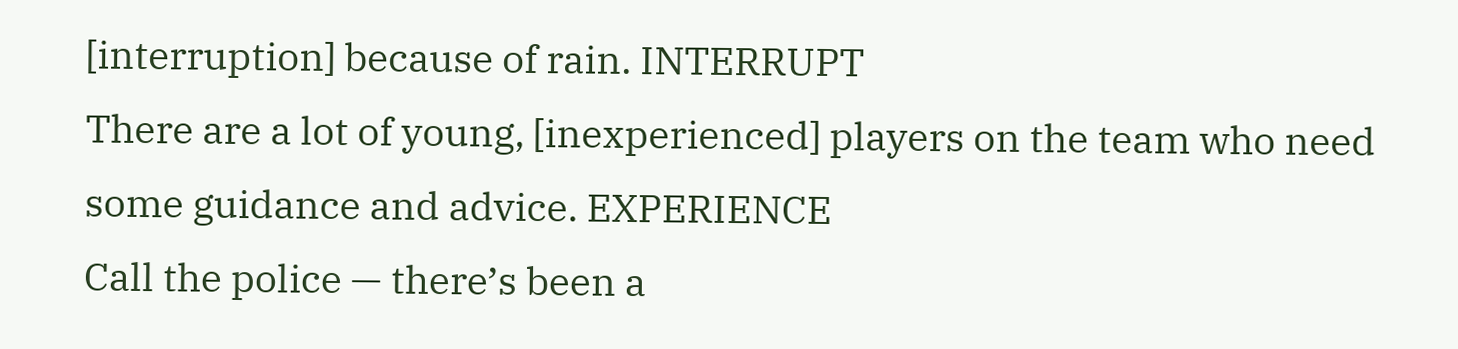[interruption] because of rain. INTERRUPT
There are a lot of young, [inexperienced] players on the team who need some guidance and advice. EXPERIENCE
Call the police — there’s been a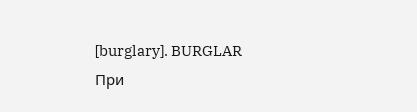[burglary]. BURGLAR
При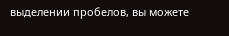выделении пробелов, вы можете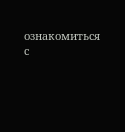ознакомиться с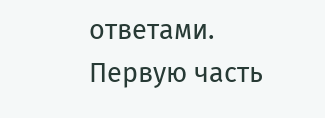ответами.
Первую часть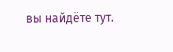вы найдёте тут.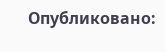Опубликовано: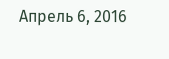Апрель 6, 2016